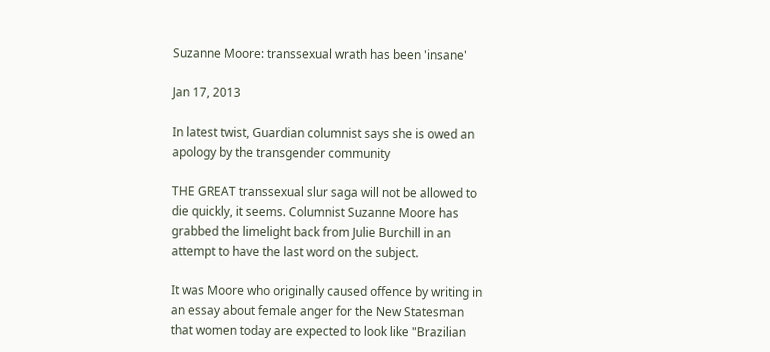Suzanne Moore: transsexual wrath has been 'insane'

Jan 17, 2013

In latest twist, Guardian columnist says she is owed an apology by the transgender community

THE GREAT transsexual slur saga will not be allowed to die quickly, it seems. Columnist Suzanne Moore has grabbed the limelight back from Julie Burchill in an attempt to have the last word on the subject.

It was Moore who originally caused offence by writing in an essay about female anger for the New Statesman that women today are expected to look like "Brazilian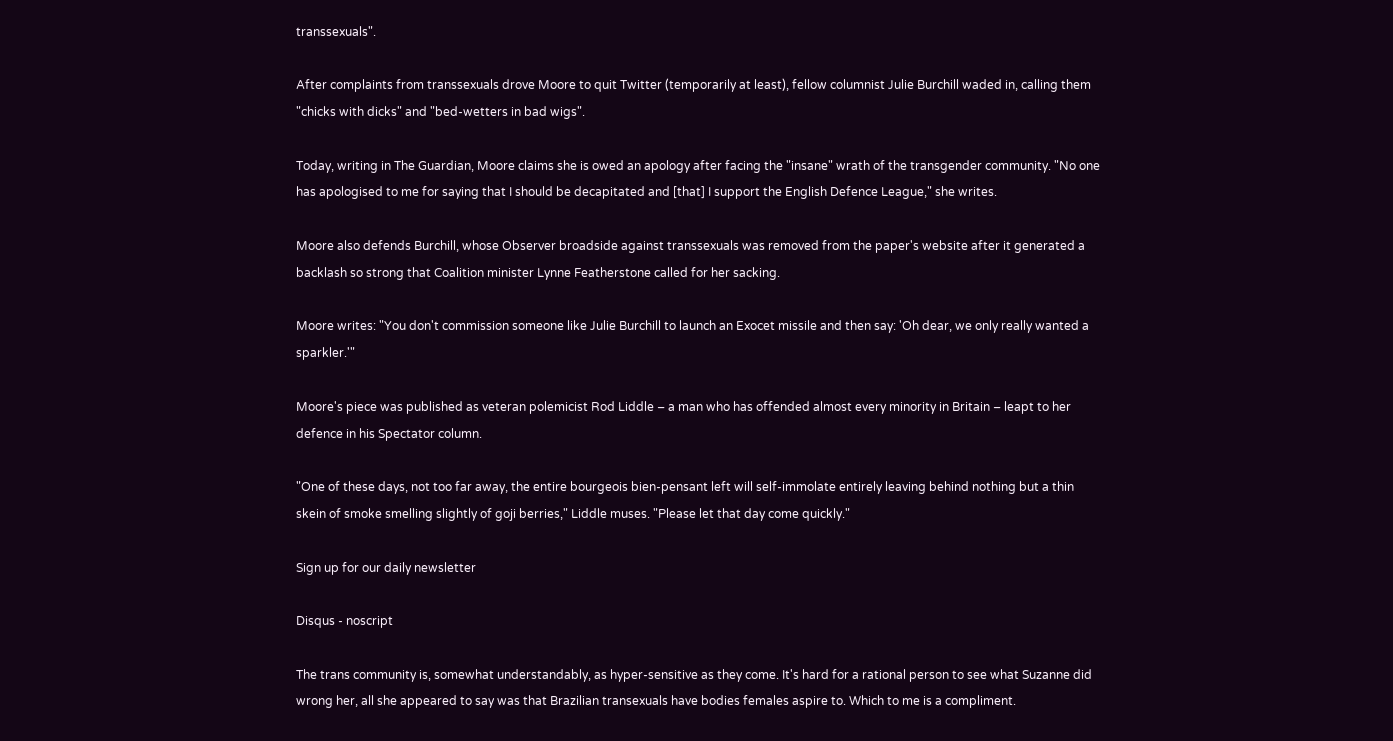transsexuals".

After complaints from transsexuals drove Moore to quit Twitter (temporarily at least), fellow columnist Julie Burchill waded in, calling them "chicks with dicks" and "bed-wetters in bad wigs".

Today, writing in The Guardian, Moore claims she is owed an apology after facing the "insane" wrath of the transgender community. "No one has apologised to me for saying that I should be decapitated and [that] I support the English Defence League," she writes.

Moore also defends Burchill, whose Observer broadside against transsexuals was removed from the paper's website after it generated a backlash so strong that Coalition minister Lynne Featherstone called for her sacking.

Moore writes: "You don't commission someone like Julie Burchill to launch an Exocet missile and then say: 'Oh dear, we only really wanted a sparkler.'"

Moore's piece was published as veteran polemicist Rod Liddle – a man who has offended almost every minority in Britain – leapt to her defence in his Spectator column.

"One of these days, not too far away, the entire bourgeois bien-pensant left will self-immolate entirely leaving behind nothing but a thin skein of smoke smelling slightly of goji berries," Liddle muses. "Please let that day come quickly."

Sign up for our daily newsletter

Disqus - noscript

The trans community is, somewhat understandably, as hyper-sensitive as they come. It's hard for a rational person to see what Suzanne did wrong her, all she appeared to say was that Brazilian transexuals have bodies females aspire to. Which to me is a compliment.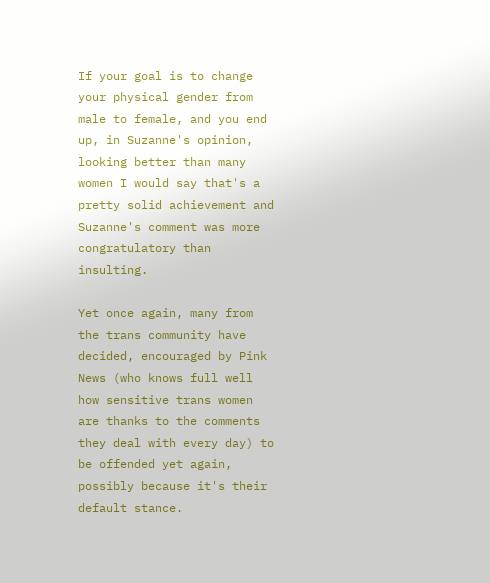If your goal is to change your physical gender from male to female, and you end up, in Suzanne's opinion, looking better than many women I would say that's a pretty solid achievement and Suzanne's comment was more congratulatory than insulting.

Yet once again, many from the trans community have decided, encouraged by Pink News (who knows full well how sensitive trans women are thanks to the comments they deal with every day) to be offended yet again, possibly because it's their default stance.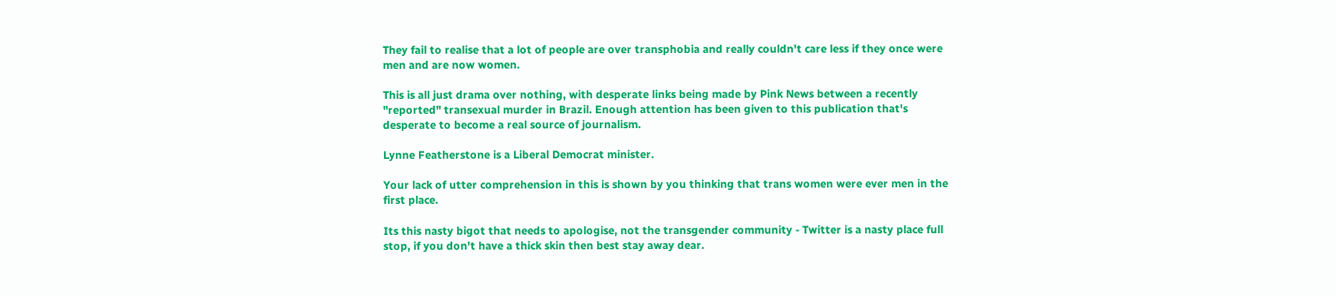They fail to realise that a lot of people are over transphobia and really couldn't care less if they once were men and are now women.

This is all just drama over nothing, with desperate links being made by Pink News between a recently "reported" transexual murder in Brazil. Enough attention has been given to this publication that's desperate to become a real source of journalism.

Lynne Featherstone is a Liberal Democrat minister.

Your lack of utter comprehension in this is shown by you thinking that trans women were ever men in the first place.

Its this nasty bigot that needs to apologise, not the transgender community - Twitter is a nasty place full stop, if you don't have a thick skin then best stay away dear.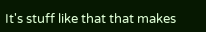It's stuff like that that makes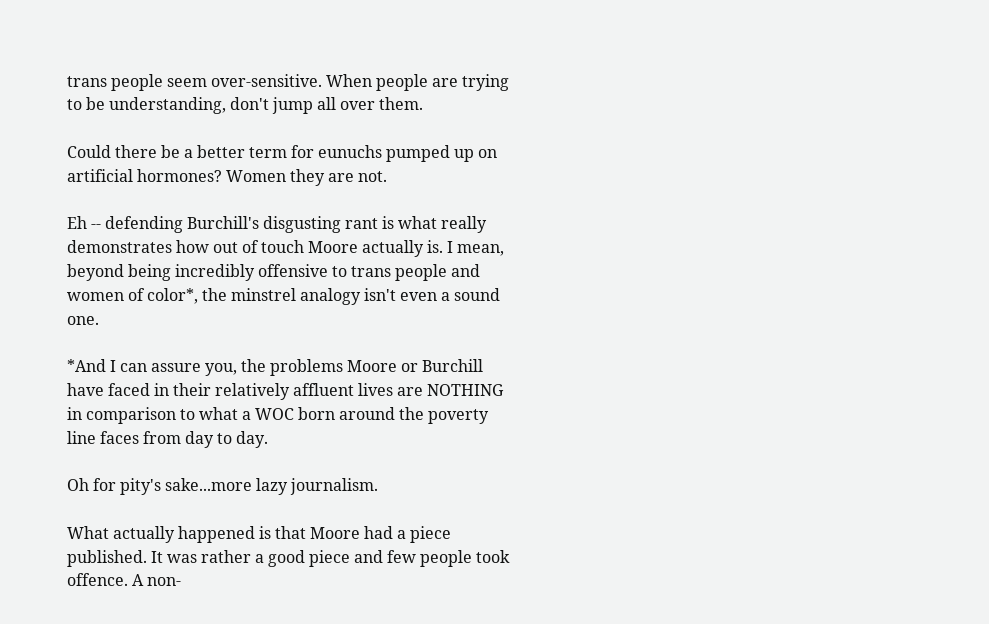trans people seem over-sensitive. When people are trying to be understanding, don't jump all over them.

Could there be a better term for eunuchs pumped up on artificial hormones? Women they are not.

Eh -- defending Burchill's disgusting rant is what really demonstrates how out of touch Moore actually is. I mean, beyond being incredibly offensive to trans people and women of color*, the minstrel analogy isn't even a sound one.

*And I can assure you, the problems Moore or Burchill have faced in their relatively affluent lives are NOTHING in comparison to what a WOC born around the poverty line faces from day to day.

Oh for pity's sake...more lazy journalism.

What actually happened is that Moore had a piece published. It was rather a good piece and few people took offence. A non-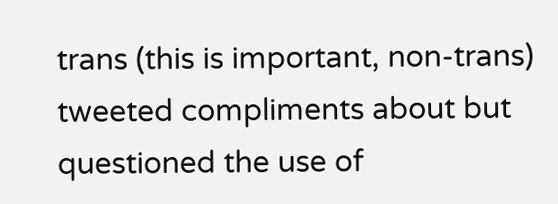trans (this is important, non-trans) tweeted compliments about but questioned the use of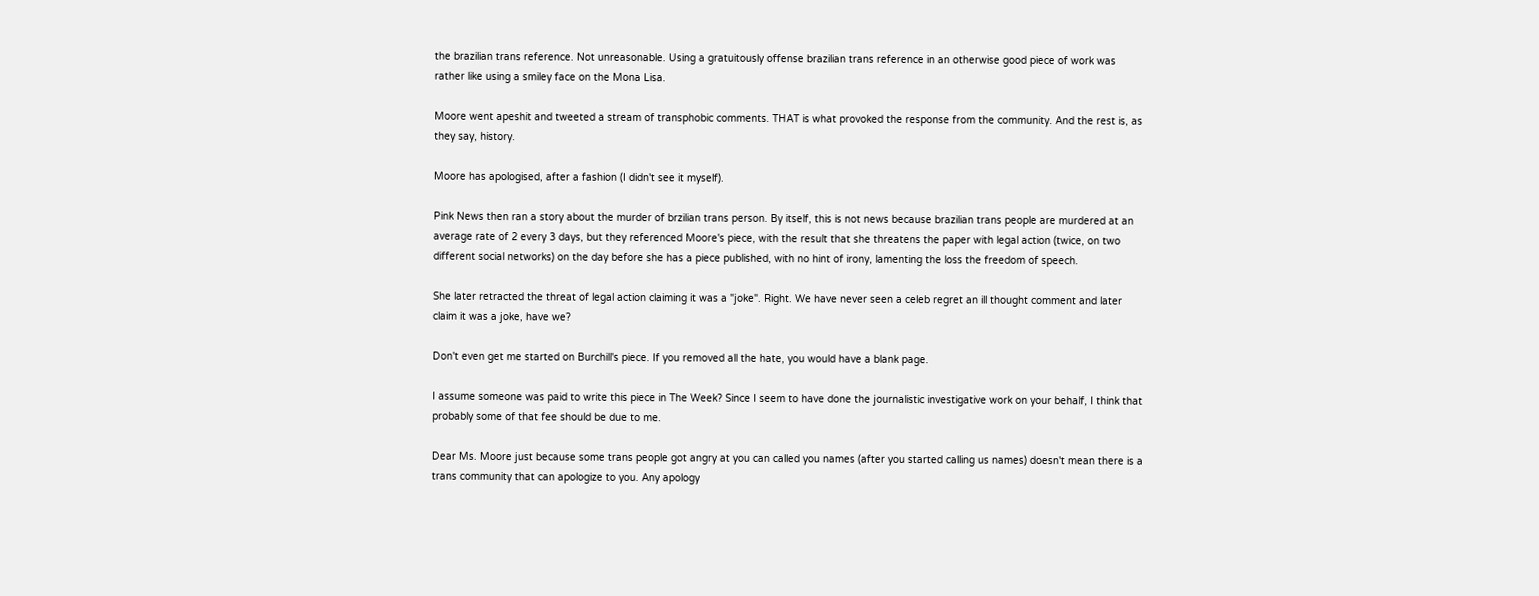the brazilian trans reference. Not unreasonable. Using a gratuitously offense brazilian trans reference in an otherwise good piece of work was rather like using a smiley face on the Mona Lisa.

Moore went apeshit and tweeted a stream of transphobic comments. THAT is what provoked the response from the community. And the rest is, as they say, history.

Moore has apologised, after a fashion (I didn't see it myself).

Pink News then ran a story about the murder of brzilian trans person. By itself, this is not news because brazilian trans people are murdered at an average rate of 2 every 3 days, but they referenced Moore's piece, with the result that she threatens the paper with legal action (twice, on two different social networks) on the day before she has a piece published, with no hint of irony, lamenting the loss the freedom of speech.

She later retracted the threat of legal action claiming it was a "joke". Right. We have never seen a celeb regret an ill thought comment and later claim it was a joke, have we?

Don't even get me started on Burchill's piece. If you removed all the hate, you would have a blank page.

I assume someone was paid to write this piece in The Week? Since I seem to have done the journalistic investigative work on your behalf, I think that probably some of that fee should be due to me.

Dear Ms. Moore just because some trans people got angry at you can called you names (after you started calling us names) doesn't mean there is a trans community that can apologize to you. Any apology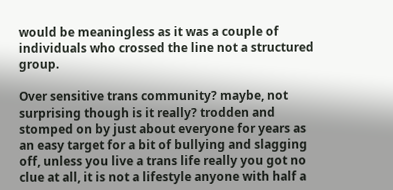would be meaningless as it was a couple of individuals who crossed the line not a structured group.

Over sensitive trans community? maybe, not surprising though is it really? trodden and stomped on by just about everyone for years as an easy target for a bit of bullying and slagging off, unless you live a trans life really you got no clue at all, it is not a lifestyle anyone with half a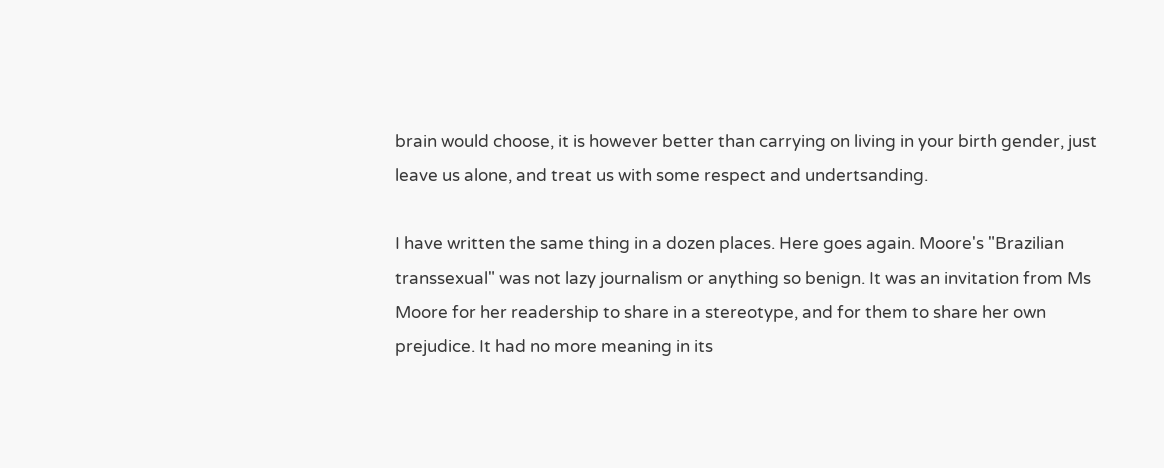brain would choose, it is however better than carrying on living in your birth gender, just leave us alone, and treat us with some respect and undertsanding.

I have written the same thing in a dozen places. Here goes again. Moore's "Brazilian transsexual" was not lazy journalism or anything so benign. It was an invitation from Ms Moore for her readership to share in a stereotype, and for them to share her own prejudice. It had no more meaning in its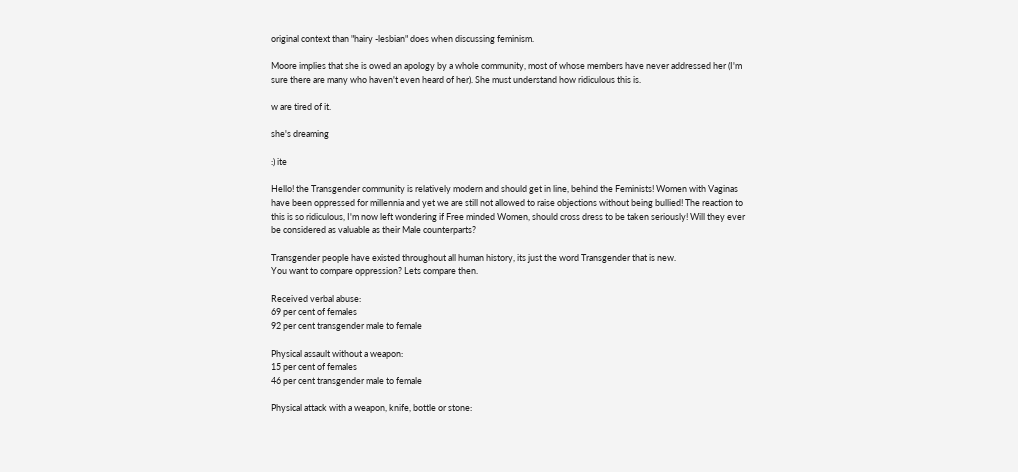original context than "hairy -lesbian" does when discussing feminism.

Moore implies that she is owed an apology by a whole community, most of whose members have never addressed her (I'm sure there are many who haven't even heard of her). She must understand how ridiculous this is.

w are tired of it.

she's dreaming

:) ite

Hello! the Transgender community is relatively modern and should get in line, behind the Feminists! Women with Vaginas have been oppressed for millennia and yet we are still not allowed to raise objections without being bullied! The reaction to this is so ridiculous, I'm now left wondering if Free minded Women, should cross dress to be taken seriously! Will they ever be considered as valuable as their Male counterparts?

Transgender people have existed throughout all human history, its just the word Transgender that is new.
You want to compare oppression? Lets compare then.

Received verbal abuse:
69 per cent of females
92 per cent transgender male to female

Physical assault without a weapon:
15 per cent of females
46 per cent transgender male to female

Physical attack with a weapon, knife, bottle or stone: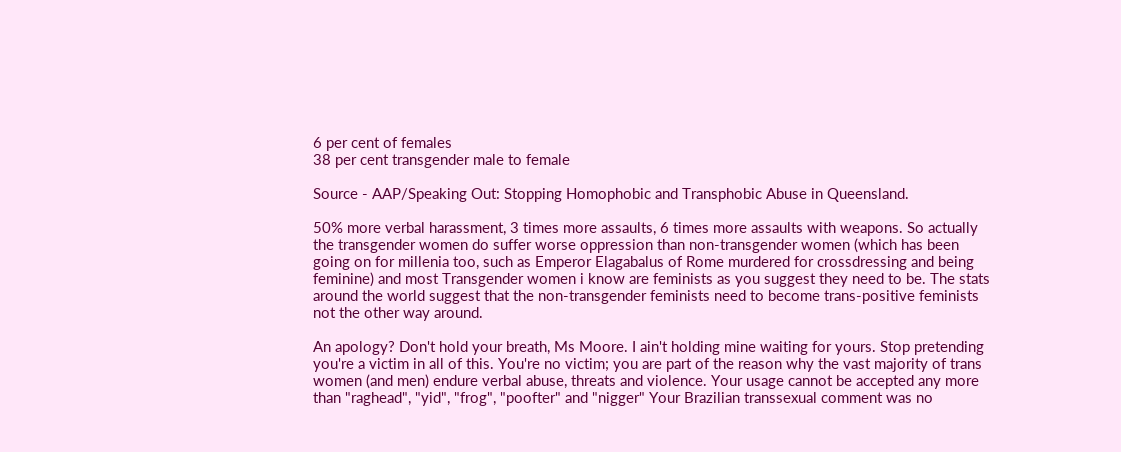6 per cent of females
38 per cent transgender male to female

Source - AAP/Speaking Out: Stopping Homophobic and Transphobic Abuse in Queensland.

50% more verbal harassment, 3 times more assaults, 6 times more assaults with weapons. So actually the transgender women do suffer worse oppression than non-transgender women (which has been going on for millenia too, such as Emperor Elagabalus of Rome murdered for crossdressing and being feminine) and most Transgender women i know are feminists as you suggest they need to be. The stats around the world suggest that the non-transgender feminists need to become trans-positive feminists not the other way around.

An apology? Don't hold your breath, Ms Moore. I ain't holding mine waiting for yours. Stop pretending you're a victim in all of this. You're no victim; you are part of the reason why the vast majority of trans women (and men) endure verbal abuse, threats and violence. Your usage cannot be accepted any more than "raghead", "yid", "frog", "poofter" and "nigger" Your Brazilian transsexual comment was no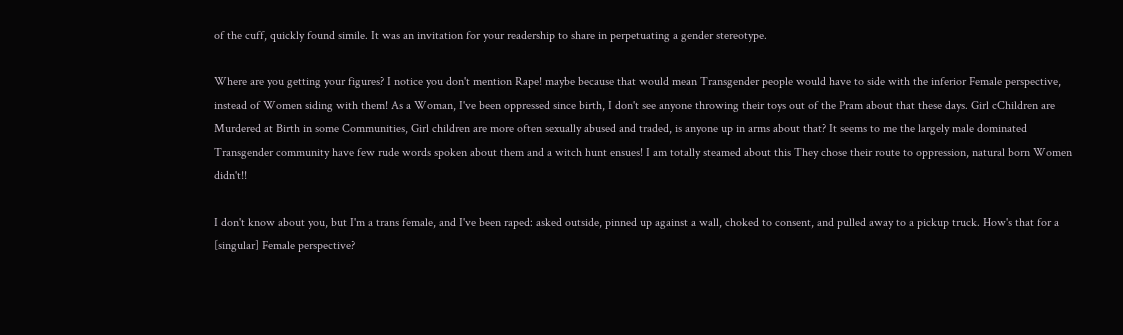of the cuff, quickly found simile. It was an invitation for your readership to share in perpetuating a gender stereotype.

Where are you getting your figures? I notice you don't mention Rape! maybe because that would mean Transgender people would have to side with the inferior Female perspective, instead of Women siding with them! As a Woman, I've been oppressed since birth, I don't see anyone throwing their toys out of the Pram about that these days. Girl cChildren are Murdered at Birth in some Communities, Girl children are more often sexually abused and traded, is anyone up in arms about that? It seems to me the largely male dominated Transgender community have few rude words spoken about them and a witch hunt ensues! I am totally steamed about this They chose their route to oppression, natural born Women didn't!!

I don't know about you, but I'm a trans female, and I've been raped: asked outside, pinned up against a wall, choked to consent, and pulled away to a pickup truck. How's that for a [singular] Female perspective?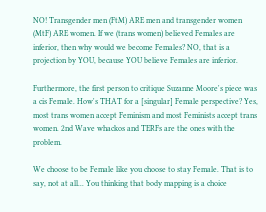NO! Transgender men (FtM) ARE men and transgender women (MtF) ARE women. If we (trans women) believed Females are inferior, then why would we become Females? NO, that is a projection by YOU, because YOU believe Females are inferior.

Furthermore, the first person to critique Suzanne Moore's piece was a cis Female. How's THAT for a [singular] Female perspective? Yes, most trans women accept Feminism and most Feminists accept trans women. 2nd Wave whackos and TERFs are the ones with the problem.

We choose to be Female like you choose to stay Female. That is to say, not at all... You thinking that body mapping is a choice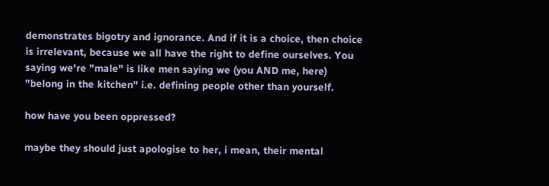demonstrates bigotry and ignorance. And if it is a choice, then choice is irrelevant, because we all have the right to define ourselves. You saying we're "male" is like men saying we (you AND me, here) "belong in the kitchen" i.e. defining people other than yourself.

how have you been oppressed?

maybe they should just apologise to her, i mean, their mental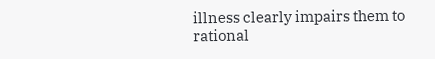illness clearly impairs them to rational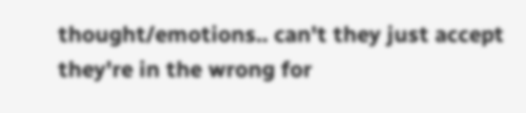thought/emotions.. can't they just accept they're in the wrong for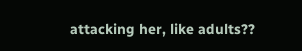attacking her, like adults??